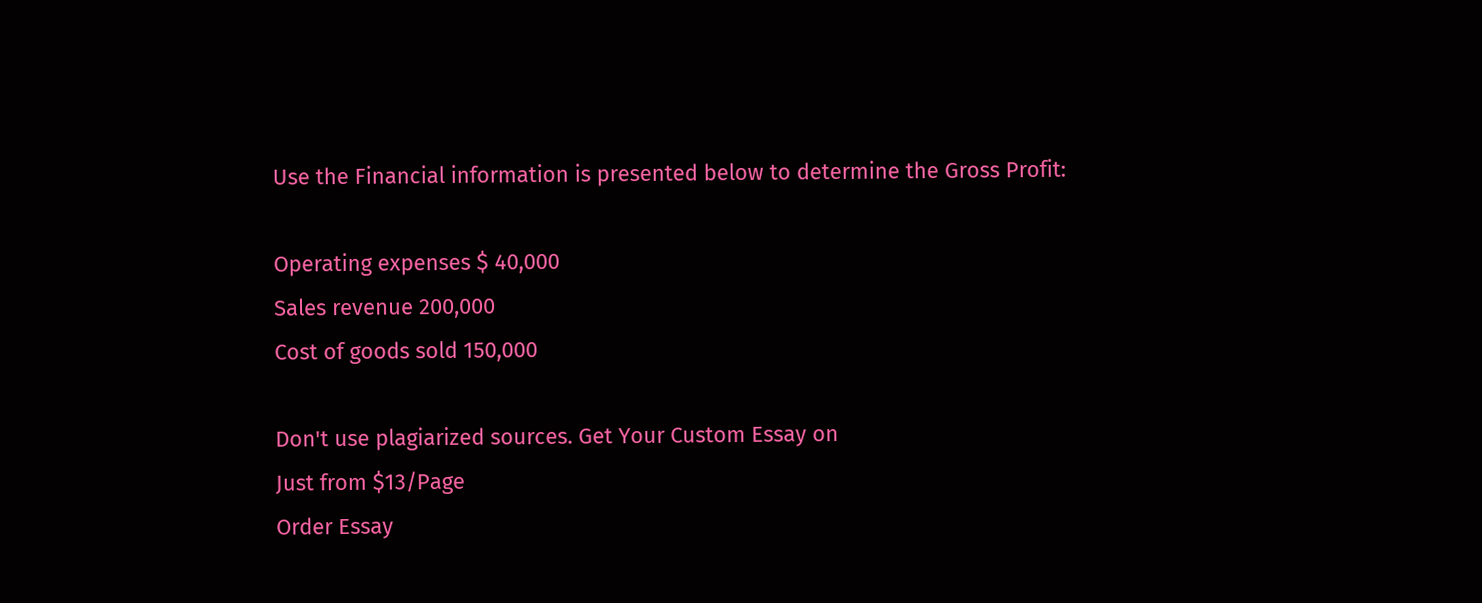Use the Financial information is presented below to determine the Gross Profit:

Operating expenses $ 40,000
Sales revenue 200,000
Cost of goods sold 150,000

Don't use plagiarized sources. Get Your Custom Essay on
Just from $13/Page
Order Essay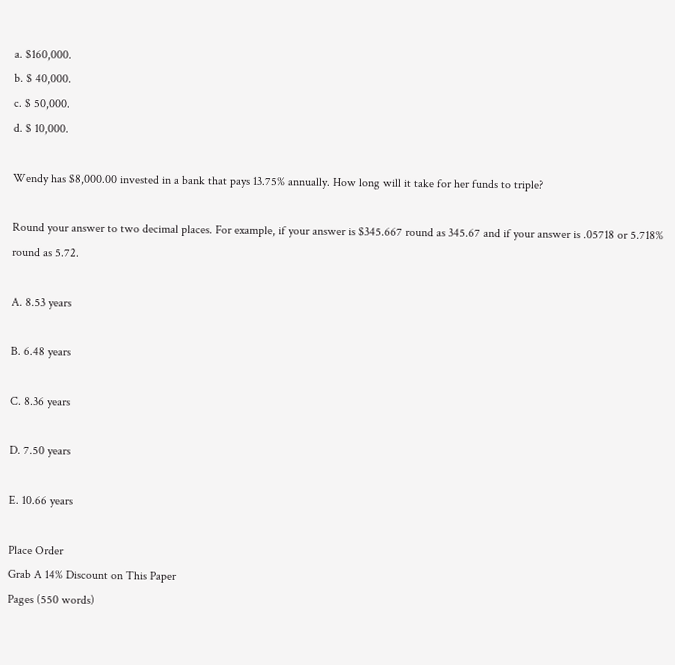a. $160,000.
b. $ 40,000.
c. $ 50,000.
d. $ 10,000.

Wendy has $8,000.00 invested in a bank that pays 13.75% annually. How long will it take for her funds to triple?

Round your answer to two decimal places. For example, if your answer is $345.667 round as 345.67 and if your answer is .05718 or 5.718% round as 5.72.

A. 8.53 years

B. 6.48 years

C. 8.36 years

D. 7.50 years

E. 10.66 years

Place Order
Grab A 14% Discount on This Paper
Pages (550 words)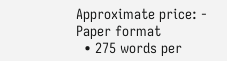Approximate price: -
Paper format
  • 275 words per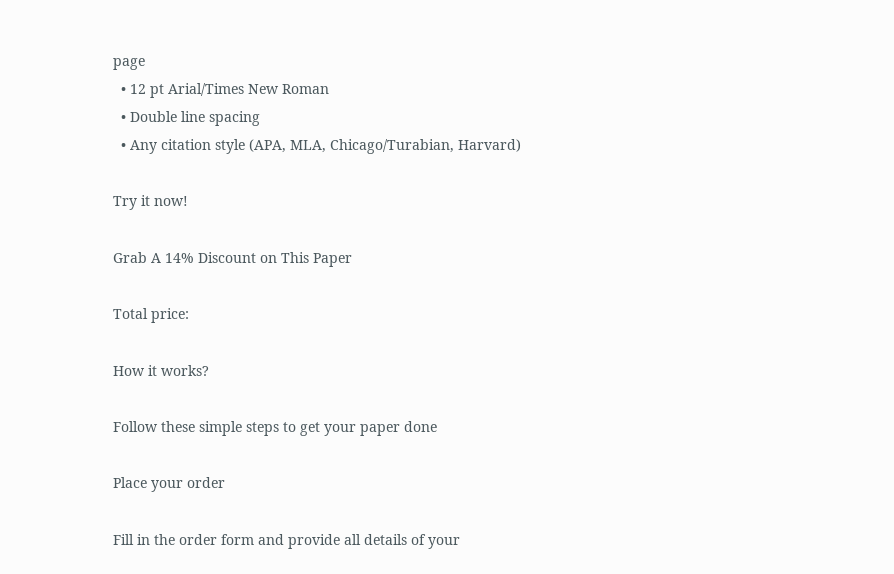page
  • 12 pt Arial/Times New Roman
  • Double line spacing
  • Any citation style (APA, MLA, Chicago/Turabian, Harvard)

Try it now!

Grab A 14% Discount on This Paper

Total price:

How it works?

Follow these simple steps to get your paper done

Place your order

Fill in the order form and provide all details of your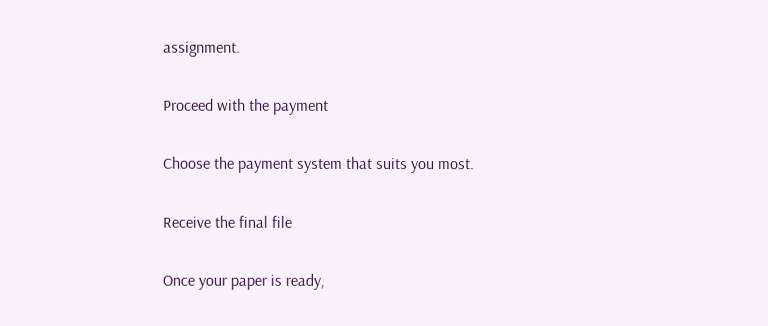assignment.

Proceed with the payment

Choose the payment system that suits you most.

Receive the final file

Once your paper is ready,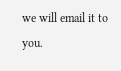we will email it to you.